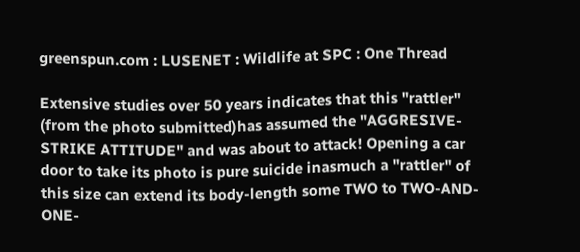greenspun.com : LUSENET : Wildlife at SPC : One Thread

Extensive studies over 50 years indicates that this "rattler" (from the photo submitted)has assumed the "AGGRESIVE-STRIKE ATTITUDE" and was about to attack! Opening a car door to take its photo is pure suicide inasmuch a "rattler" of this size can extend its body-length some TWO to TWO-AND-ONE-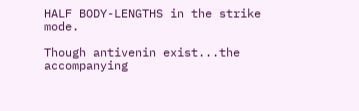HALF BODY-LENGTHS in the strike mode.

Though antivenin exist...the accompanying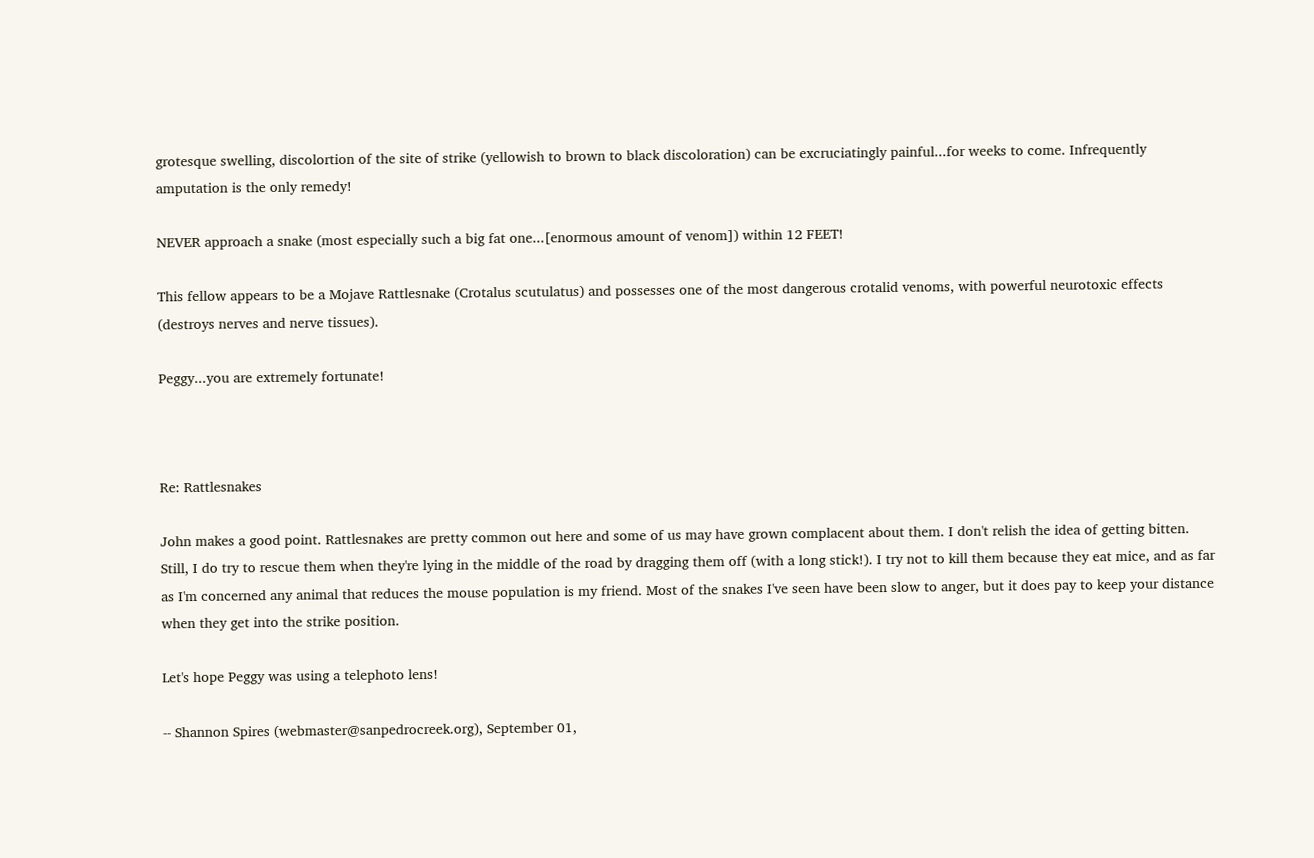grotesque swelling, discolortion of the site of strike (yellowish to brown to black discoloration) can be excruciatingly painful...for weeks to come. Infrequently amputation is the only remedy!

NEVER approach a snake (most especially such a big fat one...[enormous amount of venom]) within 12 FEET!

This fellow appears to be a Mojave Rattlesnake (Crotalus scutulatus) and possesses one of the most dangerous crotalid venoms, with powerful neurotoxic effects (destroys nerves and nerve tissues).

Peggy...you are extremely fortunate!



Re: Rattlesnakes

John makes a good point. Rattlesnakes are pretty common out here and some of us may have grown complacent about them. I don't relish the idea of getting bitten. Still, I do try to rescue them when they're lying in the middle of the road by dragging them off (with a long stick!). I try not to kill them because they eat mice, and as far as I'm concerned any animal that reduces the mouse population is my friend. Most of the snakes I've seen have been slow to anger, but it does pay to keep your distance when they get into the strike position.

Let's hope Peggy was using a telephoto lens!

-- Shannon Spires (webmaster@sanpedrocreek.org), September 01,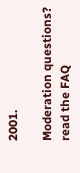2001.

Moderation questions? read the FAQ